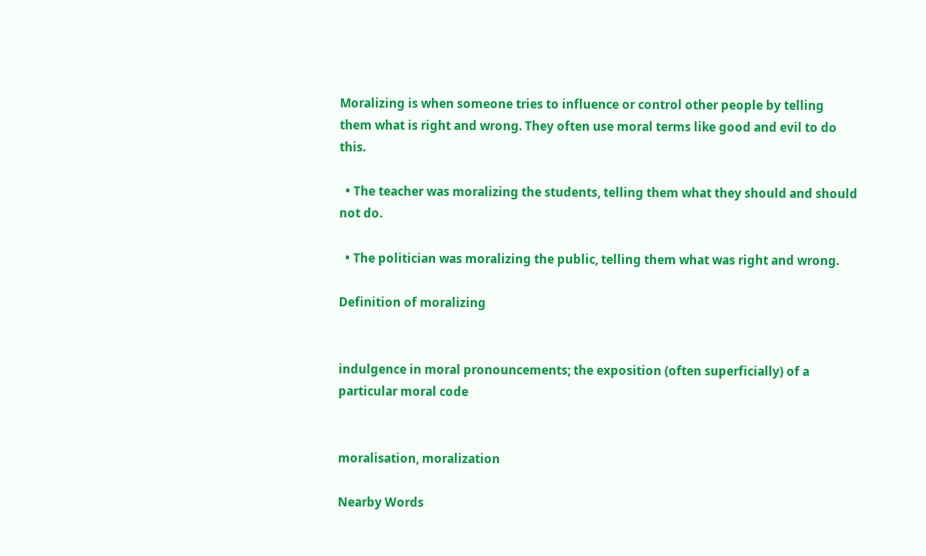Moralizing is when someone tries to influence or control other people by telling them what is right and wrong. They often use moral terms like good and evil to do this.

  • The teacher was moralizing the students, telling them what they should and should not do.

  • The politician was moralizing the public, telling them what was right and wrong.

Definition of moralizing


indulgence in moral pronouncements; the exposition (often superficially) of a particular moral code


moralisation, moralization

Nearby Words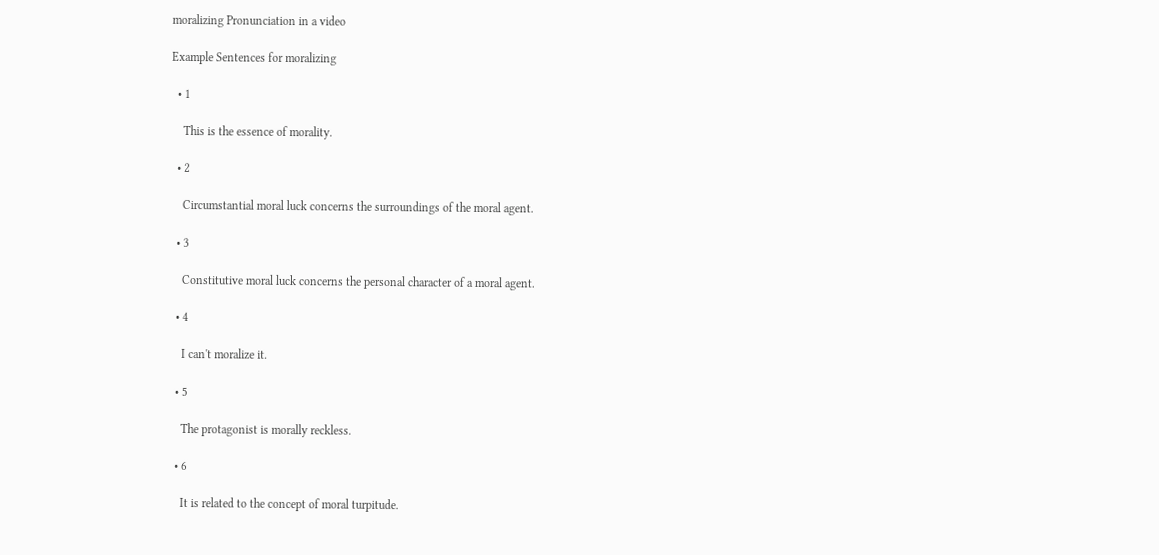moralizing Pronunciation in a video

Example Sentences for moralizing

  • 1

    This is the essence of morality.

  • 2

    Circumstantial moral luck concerns the surroundings of the moral agent.

  • 3

    Constitutive moral luck concerns the personal character of a moral agent.

  • 4

    I can't moralize it.

  • 5

    The protagonist is morally reckless.

  • 6

    It is related to the concept of moral turpitude.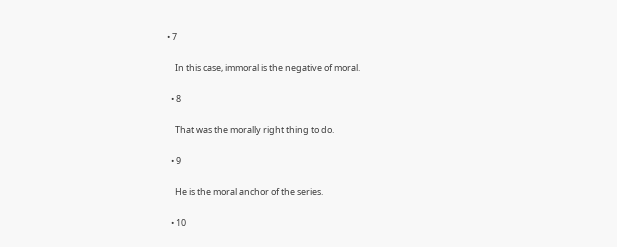• 7

    In this case, immoral is the negative of moral.

  • 8

    That was the morally right thing to do.

  • 9

    He is the moral anchor of the series.

  • 10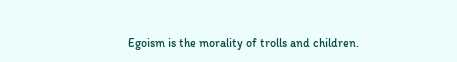Egoism is the morality of trolls and children.